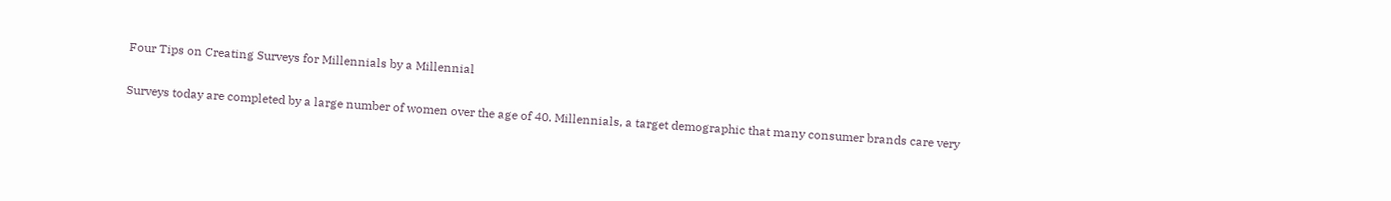Four Tips on Creating Surveys for Millennials by a Millennial

Surveys today are completed by a large number of women over the age of 40. Millennials, a target demographic that many consumer brands care very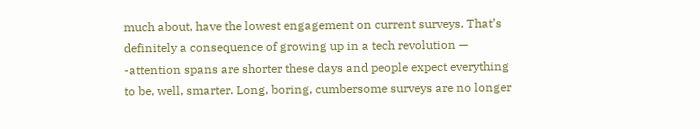much about, have the lowest engagement on current surveys. That’s definitely a consequence of growing up in a tech revolution — -attention spans are shorter these days and people expect everything to be, well, smarter. Long, boring, cumbersome surveys are no longer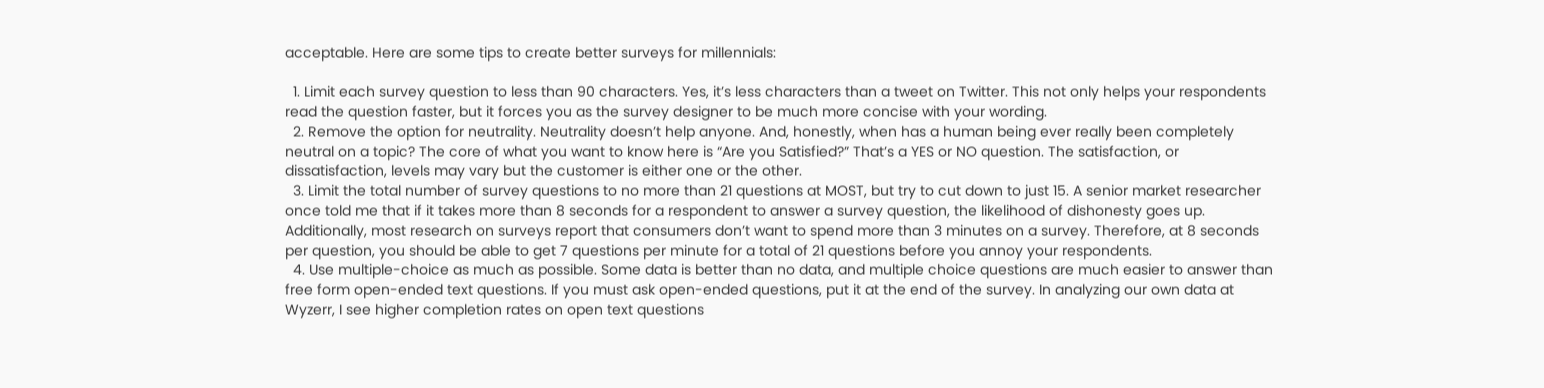acceptable. Here are some tips to create better surveys for millennials:

  1. Limit each survey question to less than 90 characters. Yes, it’s less characters than a tweet on Twitter. This not only helps your respondents read the question faster, but it forces you as the survey designer to be much more concise with your wording.
  2. Remove the option for neutrality. Neutrality doesn’t help anyone. And, honestly, when has a human being ever really been completely neutral on a topic? The core of what you want to know here is “Are you Satisfied?” That’s a YES or NO question. The satisfaction, or dissatisfaction, levels may vary but the customer is either one or the other.
  3. Limit the total number of survey questions to no more than 21 questions at MOST, but try to cut down to just 15. A senior market researcher once told me that if it takes more than 8 seconds for a respondent to answer a survey question, the likelihood of dishonesty goes up. Additionally, most research on surveys report that consumers don’t want to spend more than 3 minutes on a survey. Therefore, at 8 seconds per question, you should be able to get 7 questions per minute for a total of 21 questions before you annoy your respondents.
  4. Use multiple-choice as much as possible. Some data is better than no data, and multiple choice questions are much easier to answer than free form open-ended text questions. If you must ask open-ended questions, put it at the end of the survey. In analyzing our own data at Wyzerr, I see higher completion rates on open text questions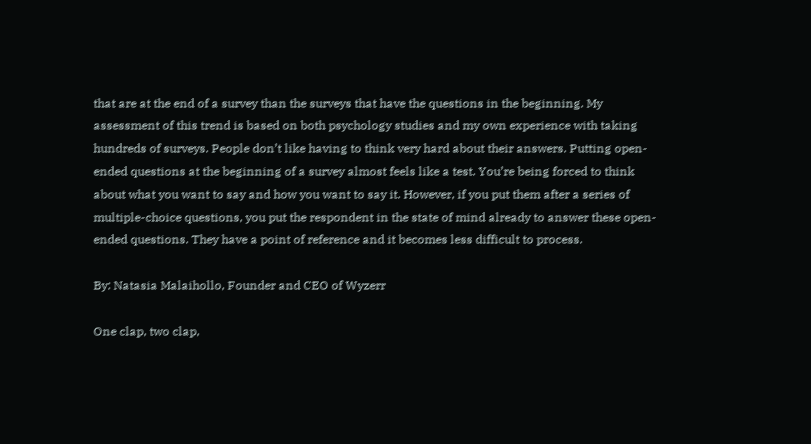that are at the end of a survey than the surveys that have the questions in the beginning. My assessment of this trend is based on both psychology studies and my own experience with taking hundreds of surveys. People don’t like having to think very hard about their answers. Putting open-ended questions at the beginning of a survey almost feels like a test. You’re being forced to think about what you want to say and how you want to say it. However, if you put them after a series of multiple-choice questions, you put the respondent in the state of mind already to answer these open-ended questions. They have a point of reference and it becomes less difficult to process.

By: Natasia Malaihollo, Founder and CEO of Wyzerr

One clap, two clap,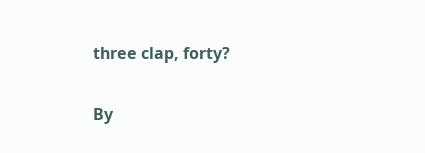three clap, forty?

By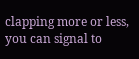clapping more or less, you can signal to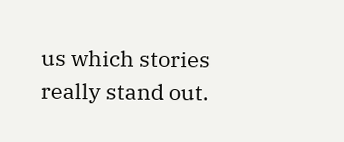us which stories really stand out.